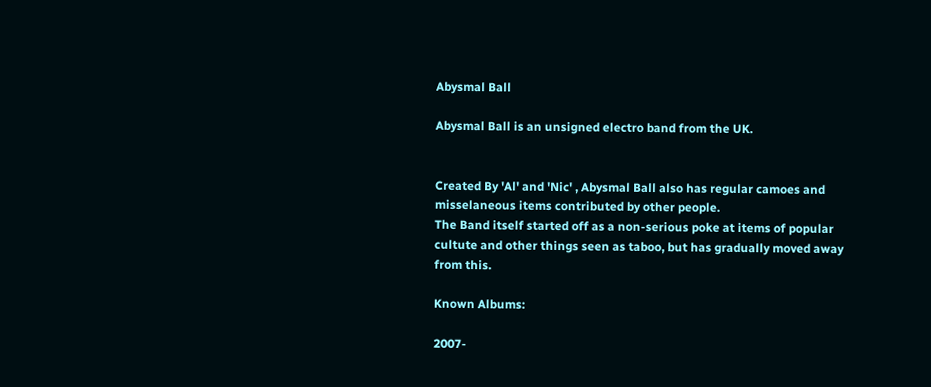Abysmal Ball

Abysmal Ball is an unsigned electro band from the UK.


Created By 'Al' and 'Nic' , Abysmal Ball also has regular camoes and misselaneous items contributed by other people.
The Band itself started off as a non-serious poke at items of popular cultute and other things seen as taboo, but has gradually moved away from this.

Known Albums:

2007-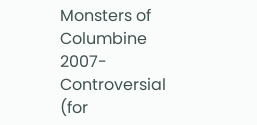Monsters of Columbine
2007- Controversial (for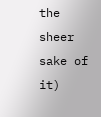the sheer sake of it)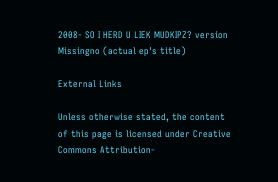2008- SO I HERD U LIEK MUDKIPZ? version Missingno (actual ep's title)

External Links

Unless otherwise stated, the content of this page is licensed under Creative Commons Attribution-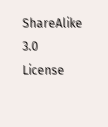ShareAlike 3.0 License